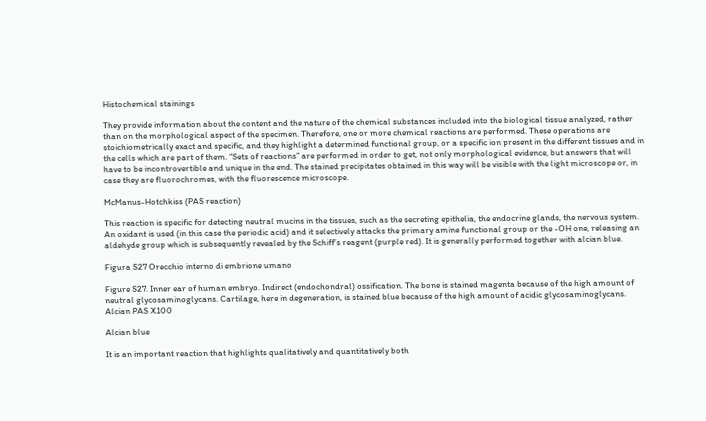Histochemical stainings

They provide information about the content and the nature of the chemical substances included into the biological tissue analyzed, rather than on the morphological aspect of the specimen. Therefore, one or more chemical reactions are performed. These operations are stoichiometrically exact and specific, and they highlight a determined functional group, or a specific ion present in the different tissues and in the cells which are part of them. “Sets of reactions” are performed in order to get, not only morphological evidence, but answers that will have to be incontrovertible and unique in the end. The stained precipitates obtained in this way will be visible with the light microscope or, in case they are fluorochromes, with the fluorescence microscope.

McManus-Hotchkiss (PAS reaction)

This reaction is specific for detecting neutral mucins in the tissues, such as the secreting epithelia, the endocrine glands, the nervous system. An oxidant is used (in this case the periodic acid) and it selectively attacks the primary amine functional group or the -OH one, releasing an aldehyde group which is subsequently revealed by the Schiff’s reagent (purple red). It is generally performed together with alcian blue.

Figura S27 Orecchio interno di embrione umano

Figure S27. Inner ear of human embryo. Indirect (endochondral) ossification. The bone is stained magenta because of the high amount of neutral glycosaminoglycans. Cartilage, here in degeneration, is stained blue because of the high amount of acidic glycosaminoglycans. Alcian PAS X100

Alcian blue

It is an important reaction that highlights qualitatively and quantitatively both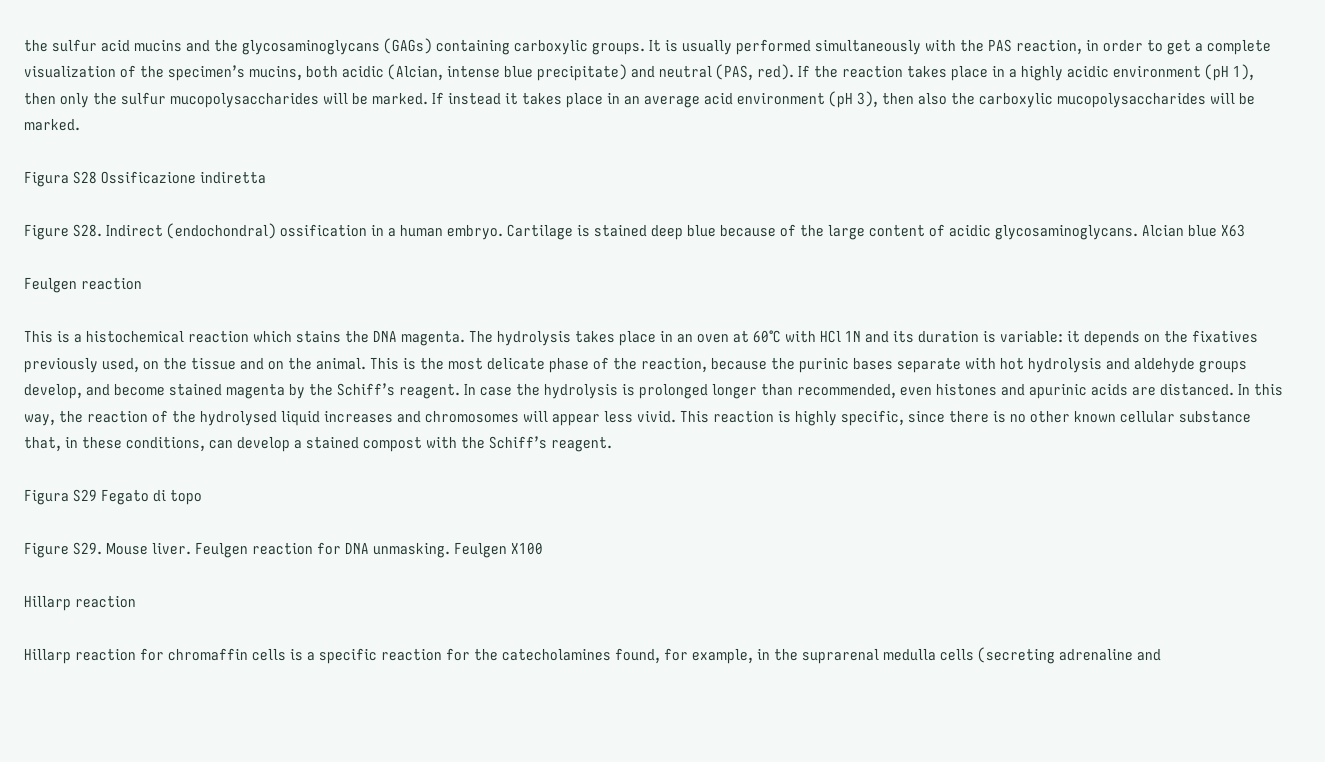the sulfur acid mucins and the glycosaminoglycans (GAGs) containing carboxylic groups. It is usually performed simultaneously with the PAS reaction, in order to get a complete visualization of the specimen’s mucins, both acidic (Alcian, intense blue precipitate) and neutral (PAS, red). If the reaction takes place in a highly acidic environment (pH 1), then only the sulfur mucopolysaccharides will be marked. If instead it takes place in an average acid environment (pH 3), then also the carboxylic mucopolysaccharides will be marked.

Figura S28 Ossificazione indiretta

Figure S28. Indirect (endochondral) ossification in a human embryo. Cartilage is stained deep blue because of the large content of acidic glycosaminoglycans. Alcian blue X63

Feulgen reaction

This is a histochemical reaction which stains the DNA magenta. The hydrolysis takes place in an oven at 60°C with HCl 1N and its duration is variable: it depends on the fixatives previously used, on the tissue and on the animal. This is the most delicate phase of the reaction, because the purinic bases separate with hot hydrolysis and aldehyde groups develop, and become stained magenta by the Schiff’s reagent. In case the hydrolysis is prolonged longer than recommended, even histones and apurinic acids are distanced. In this way, the reaction of the hydrolysed liquid increases and chromosomes will appear less vivid. This reaction is highly specific, since there is no other known cellular substance that, in these conditions, can develop a stained compost with the Schiff’s reagent.

Figura S29 Fegato di topo

Figure S29. Mouse liver. Feulgen reaction for DNA unmasking. Feulgen X100

Hillarp reaction

Hillarp reaction for chromaffin cells is a specific reaction for the catecholamines found, for example, in the suprarenal medulla cells (secreting adrenaline and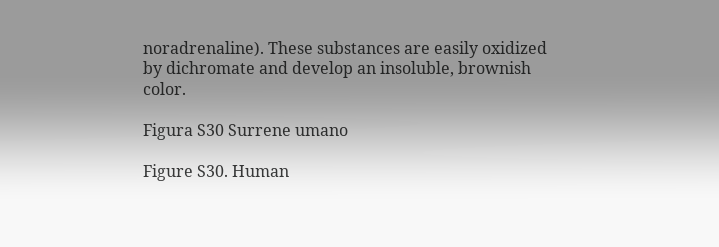noradrenaline). These substances are easily oxidized by dichromate and develop an insoluble, brownish color.

Figura S30 Surrene umano

Figure S30. Human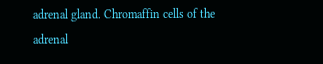adrenal gland. Chromaffin cells of the adrenal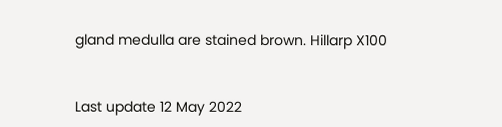gland medulla are stained brown. Hillarp X100


Last update 12 May 2022